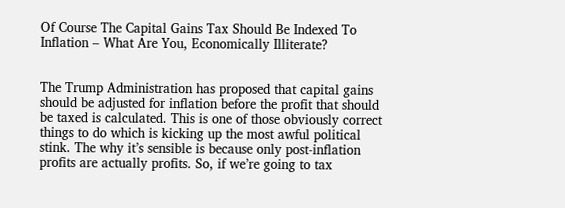Of Course The Capital Gains Tax Should Be Indexed To Inflation – What Are You, Economically Illiterate?


The Trump Administration has proposed that capital gains should be adjusted for inflation before the profit that should be taxed is calculated. This is one of those obviously correct things to do which is kicking up the most awful political stink. The why it’s sensible is because only post-inflation profits are actually profits. So, if we’re going to tax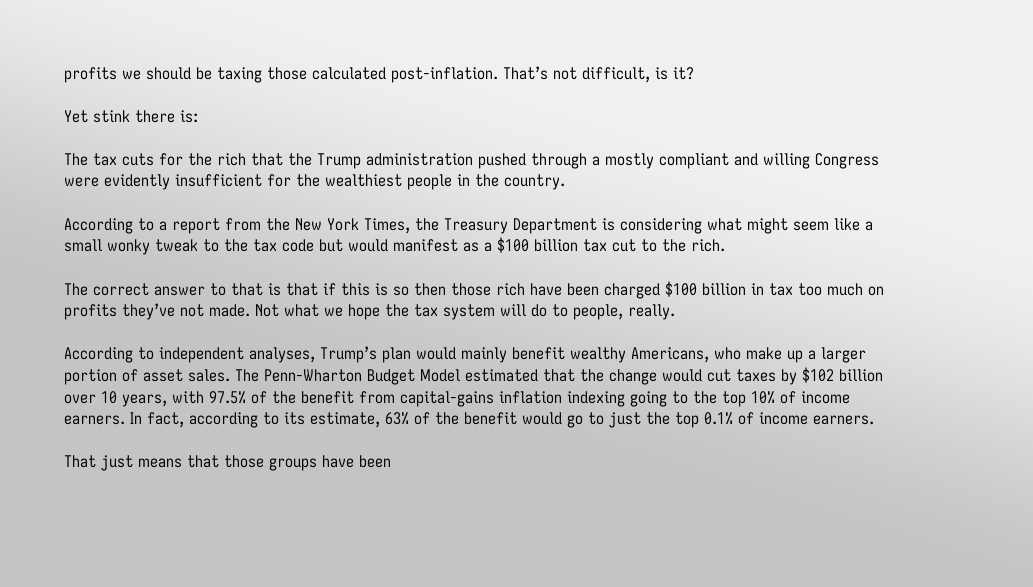profits we should be taxing those calculated post-inflation. That’s not difficult, is it?

Yet stink there is:

The tax cuts for the rich that the Trump administration pushed through a mostly compliant and willing Congress were evidently insufficient for the wealthiest people in the country.

According to a report from the New York Times, the Treasury Department is considering what might seem like a small wonky tweak to the tax code but would manifest as a $100 billion tax cut to the rich.

The correct answer to that is that if this is so then those rich have been charged $100 billion in tax too much on profits they’ve not made. Not what we hope the tax system will do to people, really.

According to independent analyses, Trump’s plan would mainly benefit wealthy Americans, who make up a larger portion of asset sales. The Penn-Wharton Budget Model estimated that the change would cut taxes by $102 billion over 10 years, with 97.5% of the benefit from capital-gains inflation indexing going to the top 10% of income earners. In fact, according to its estimate, 63% of the benefit would go to just the top 0.1% of income earners.

That just means that those groups have been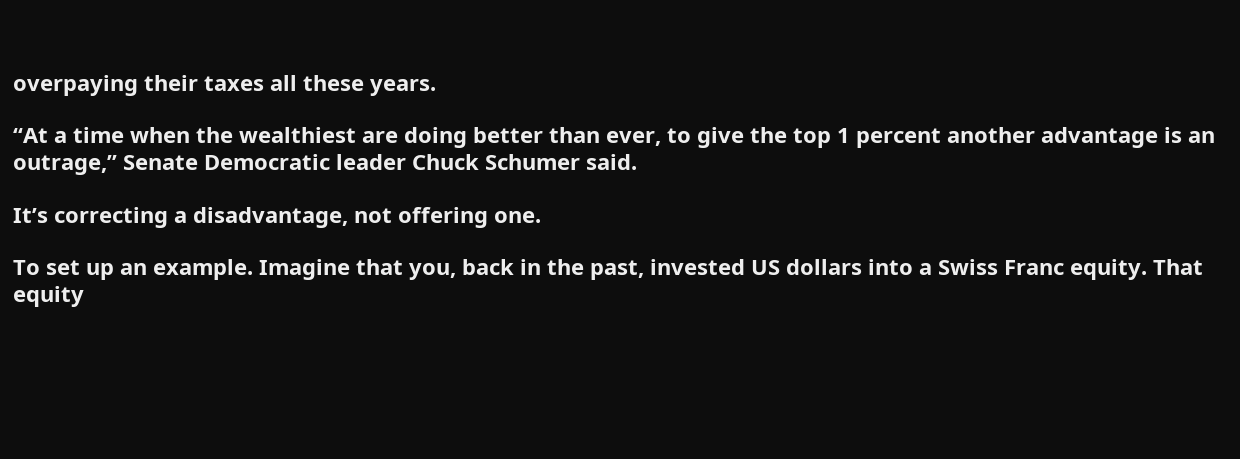overpaying their taxes all these years.

“At a time when the wealthiest are doing better than ever, to give the top 1 percent another advantage is an outrage,” Senate Democratic leader Chuck Schumer said.

It’s correcting a disadvantage, not offering one.

To set up an example. Imagine that you, back in the past, invested US dollars into a Swiss Franc equity. That equity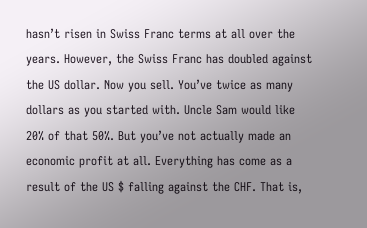hasn’t risen in Swiss Franc terms at all over the years. However, the Swiss Franc has doubled against the US dollar. Now you sell. You’ve twice as many dollars as you started with. Uncle Sam would like 20% of that 50%. But you’ve not actually made an economic profit at all. Everything has come as a result of the US $ falling against the CHF. That is,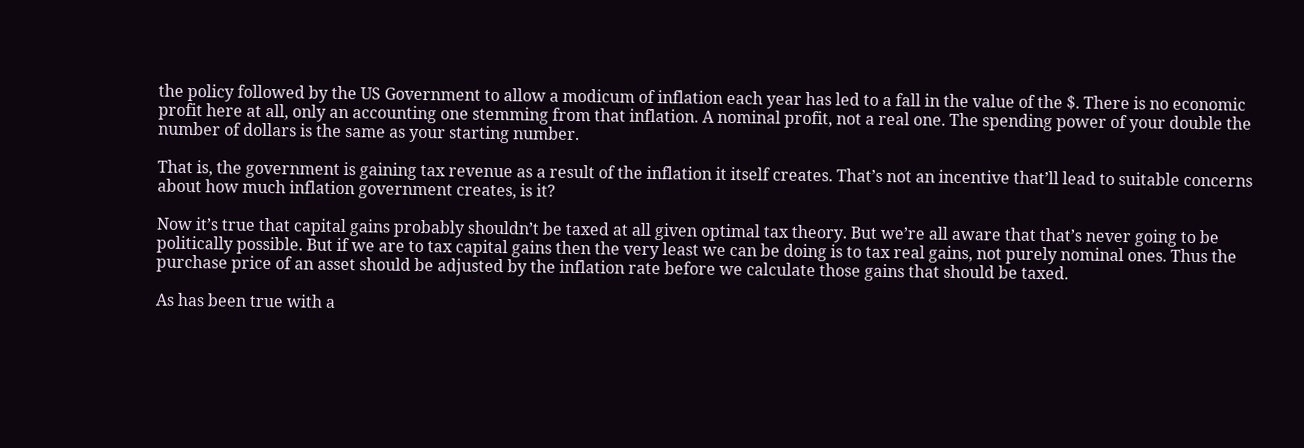the policy followed by the US Government to allow a modicum of inflation each year has led to a fall in the value of the $. There is no economic profit here at all, only an accounting one stemming from that inflation. A nominal profit, not a real one. The spending power of your double the number of dollars is the same as your starting number.

That is, the government is gaining tax revenue as a result of the inflation it itself creates. That’s not an incentive that’ll lead to suitable concerns about how much inflation government creates, is it?

Now it’s true that capital gains probably shouldn’t be taxed at all given optimal tax theory. But we’re all aware that that’s never going to be politically possible. But if we are to tax capital gains then the very least we can be doing is to tax real gains, not purely nominal ones. Thus the purchase price of an asset should be adjusted by the inflation rate before we calculate those gains that should be taxed.

As has been true with a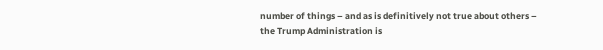number of things – and as is definitively not true about others – the Trump Administration is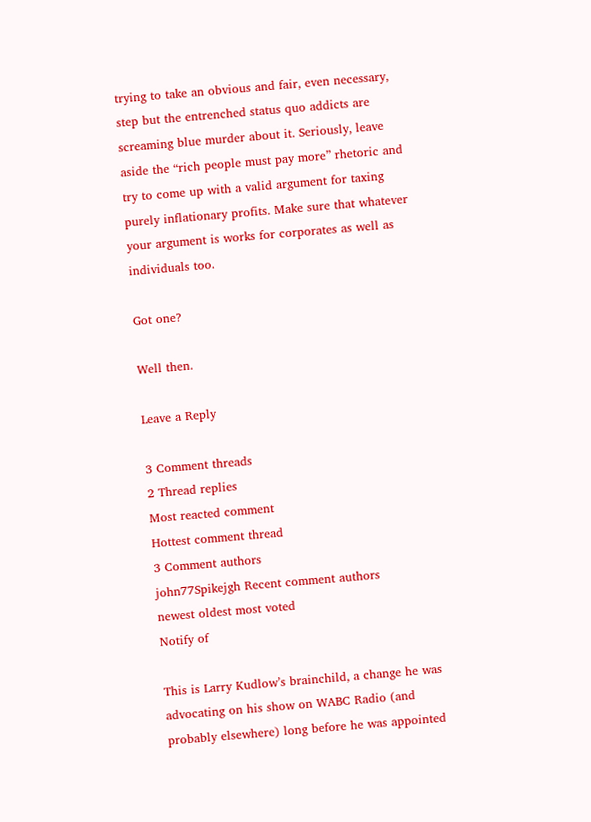trying to take an obvious and fair, even necessary, step but the entrenched status quo addicts are screaming blue murder about it. Seriously, leave aside the “rich people must pay more” rhetoric and try to come up with a valid argument for taxing purely inflationary profits. Make sure that whatever your argument is works for corporates as well as individuals too.

Got one?

Well then.

Leave a Reply

3 Comment threads
2 Thread replies
Most reacted comment
Hottest comment thread
3 Comment authors
john77Spikejgh Recent comment authors
newest oldest most voted
Notify of

This is Larry Kudlow’s brainchild, a change he was advocating on his show on WABC Radio (and probably elsewhere) long before he was appointed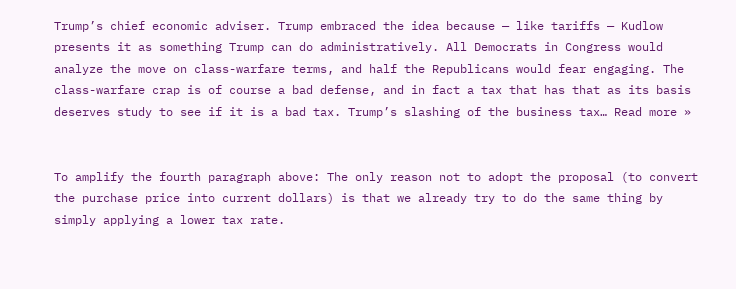Trump’s chief economic adviser. Trump embraced the idea because — like tariffs — Kudlow presents it as something Trump can do administratively. All Democrats in Congress would analyze the move on class-warfare terms, and half the Republicans would fear engaging. The class-warfare crap is of course a bad defense, and in fact a tax that has that as its basis deserves study to see if it is a bad tax. Trump’s slashing of the business tax… Read more »


To amplify the fourth paragraph above: The only reason not to adopt the proposal (to convert the purchase price into current dollars) is that we already try to do the same thing by simply applying a lower tax rate.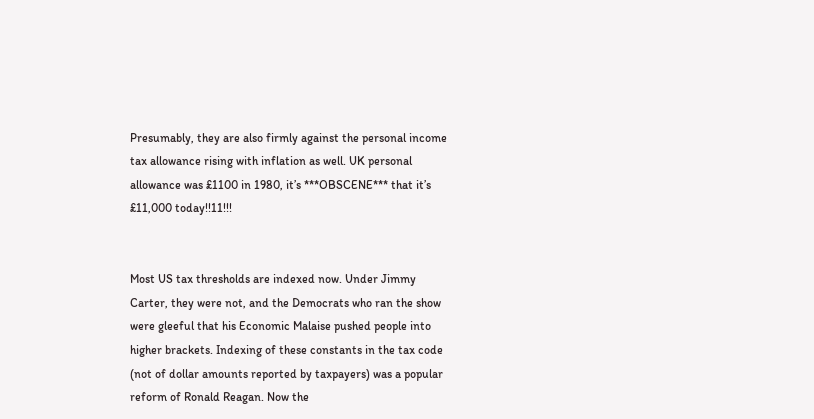Presumably, they are also firmly against the personal income tax allowance rising with inflation as well. UK personal allowance was £1100 in 1980, it’s ***OBSCENE*** that it’s £11,000 today!!11!!!


Most US tax thresholds are indexed now. Under Jimmy Carter, they were not, and the Democrats who ran the show were gleeful that his Economic Malaise pushed people into higher brackets. Indexing of these constants in the tax code (not of dollar amounts reported by taxpayers) was a popular reform of Ronald Reagan. Now the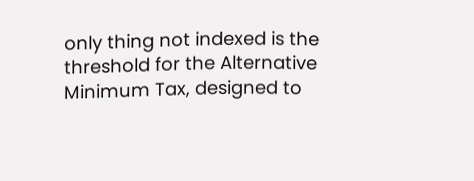only thing not indexed is the threshold for the Alternative Minimum Tax, designed to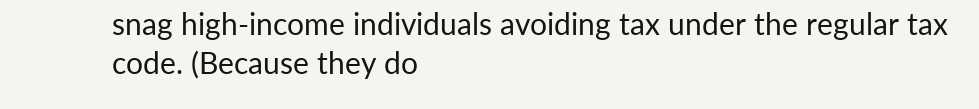snag high-income individuals avoiding tax under the regular tax code. (Because they do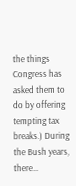the things Congress has asked them to do by offering tempting tax breaks.) During the Bush years, there…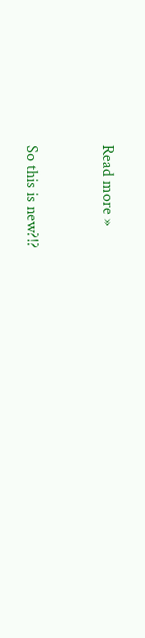Read more »


So this is new?!?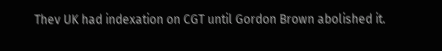Thev UK had indexation on CGT until Gordon Brown abolished it.